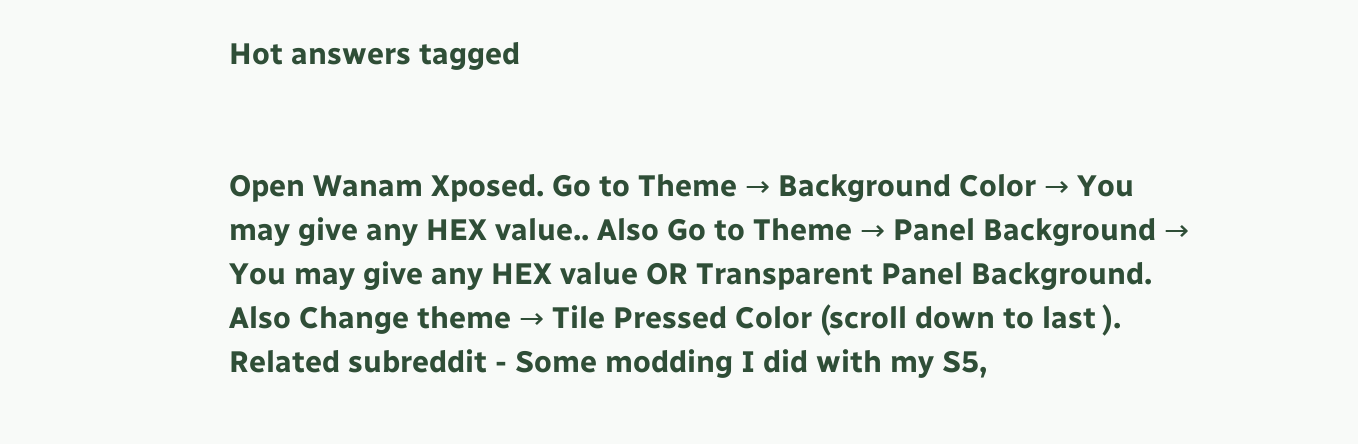Hot answers tagged


Open Wanam Xposed. Go to Theme → Background Color → You may give any HEX value.. Also Go to Theme → Panel Background → You may give any HEX value OR Transparent Panel Background. Also Change theme → Tile Pressed Color (scroll down to last ). Related subreddit - Some modding I did with my S5,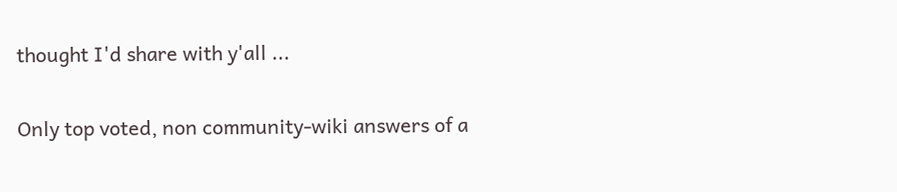thought I'd share with y'all ...

Only top voted, non community-wiki answers of a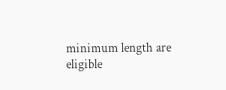minimum length are eligible